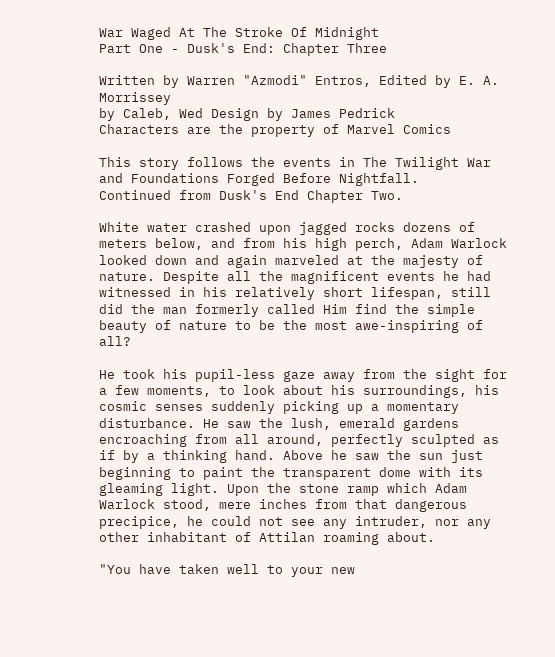War Waged At The Stroke Of Midnight
Part One - Dusk's End: Chapter Three

Written by Warren "Azmodi" Entros, Edited by E. A. Morrissey
by Caleb, Wed Design by James Pedrick
Characters are the property of Marvel Comics

This story follows the events in The Twilight War and Foundations Forged Before Nightfall.
Continued from Dusk's End Chapter Two.

White water crashed upon jagged rocks dozens of meters below, and from his high perch, Adam Warlock looked down and again marveled at the majesty of nature. Despite all the magnificent events he had witnessed in his relatively short lifespan, still did the man formerly called Him find the simple beauty of nature to be the most awe-inspiring of all?

He took his pupil-less gaze away from the sight for a few moments, to look about his surroundings, his cosmic senses suddenly picking up a momentary disturbance. He saw the lush, emerald gardens encroaching from all around, perfectly sculpted as if by a thinking hand. Above he saw the sun just beginning to paint the transparent dome with its gleaming light. Upon the stone ramp which Adam Warlock stood, mere inches from that dangerous precipice, he could not see any intruder, nor any other inhabitant of Attilan roaming about.

"You have taken well to your new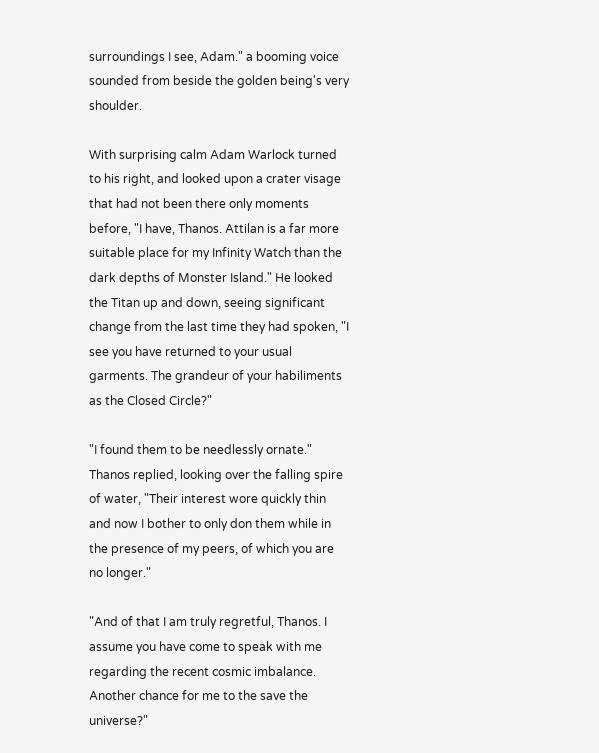surroundings I see, Adam." a booming voice sounded from beside the golden being's very shoulder.

With surprising calm Adam Warlock turned to his right, and looked upon a crater visage that had not been there only moments before, "I have, Thanos. Attilan is a far more suitable place for my Infinity Watch than the dark depths of Monster Island." He looked the Titan up and down, seeing significant change from the last time they had spoken, "I see you have returned to your usual garments. The grandeur of your habiliments as the Closed Circle?"

"I found them to be needlessly ornate." Thanos replied, looking over the falling spire of water, "Their interest wore quickly thin and now I bother to only don them while in the presence of my peers, of which you are no longer."

"And of that I am truly regretful, Thanos. I assume you have come to speak with me regarding the recent cosmic imbalance. Another chance for me to the save the universe?"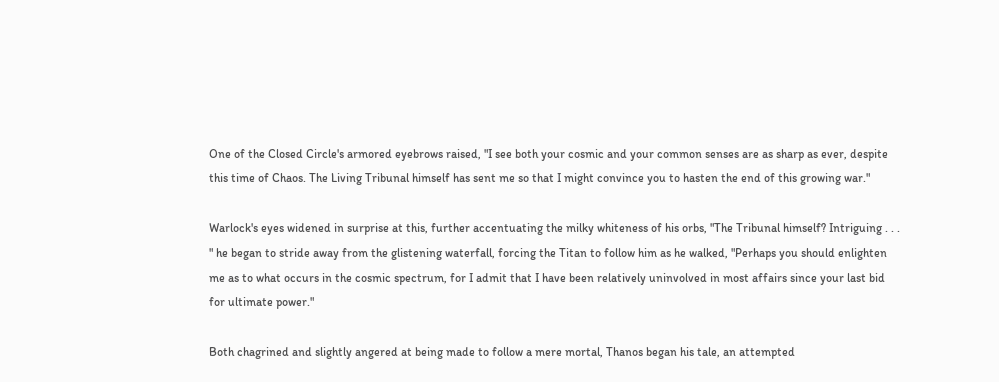One of the Closed Circle's armored eyebrows raised, "I see both your cosmic and your common senses are as sharp as ever, despite this time of Chaos. The Living Tribunal himself has sent me so that I might convince you to hasten the end of this growing war."

Warlock's eyes widened in surprise at this, further accentuating the milky whiteness of his orbs, "The Tribunal himself? Intriguing . . . " he began to stride away from the glistening waterfall, forcing the Titan to follow him as he walked, "Perhaps you should enlighten me as to what occurs in the cosmic spectrum, for I admit that I have been relatively uninvolved in most affairs since your last bid for ultimate power."

Both chagrined and slightly angered at being made to follow a mere mortal, Thanos began his tale, an attempted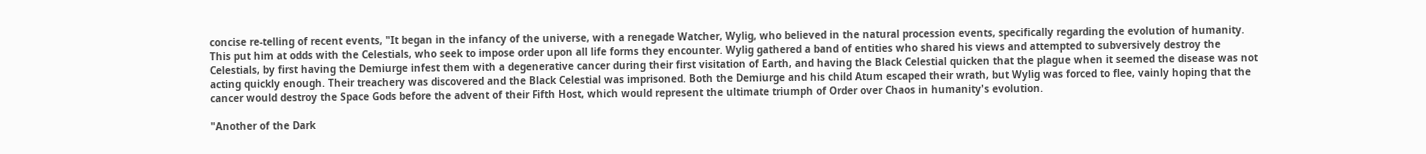concise re-telling of recent events, "It began in the infancy of the universe, with a renegade Watcher, Wylig, who believed in the natural procession events, specifically regarding the evolution of humanity. This put him at odds with the Celestials, who seek to impose order upon all life forms they encounter. Wylig gathered a band of entities who shared his views and attempted to subversively destroy the Celestials, by first having the Demiurge infest them with a degenerative cancer during their first visitation of Earth, and having the Black Celestial quicken that the plague when it seemed the disease was not acting quickly enough. Their treachery was discovered and the Black Celestial was imprisoned. Both the Demiurge and his child Atum escaped their wrath, but Wylig was forced to flee, vainly hoping that the cancer would destroy the Space Gods before the advent of their Fifth Host, which would represent the ultimate triumph of Order over Chaos in humanity's evolution.

"Another of the Dark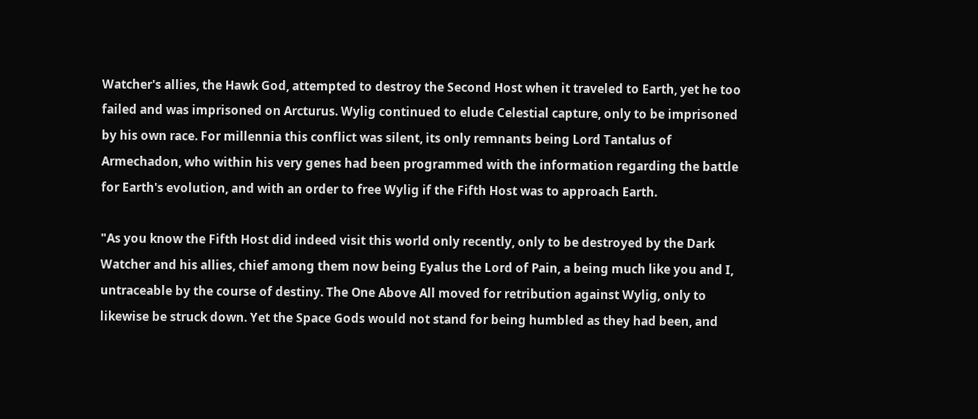Watcher's allies, the Hawk God, attempted to destroy the Second Host when it traveled to Earth, yet he too failed and was imprisoned on Arcturus. Wylig continued to elude Celestial capture, only to be imprisoned by his own race. For millennia this conflict was silent, its only remnants being Lord Tantalus of Armechadon, who within his very genes had been programmed with the information regarding the battle for Earth's evolution, and with an order to free Wylig if the Fifth Host was to approach Earth.

"As you know the Fifth Host did indeed visit this world only recently, only to be destroyed by the Dark Watcher and his allies, chief among them now being Eyalus the Lord of Pain, a being much like you and I, untraceable by the course of destiny. The One Above All moved for retribution against Wylig, only to likewise be struck down. Yet the Space Gods would not stand for being humbled as they had been, and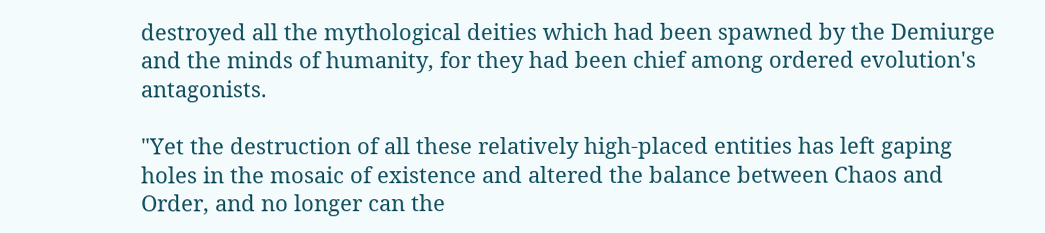destroyed all the mythological deities which had been spawned by the Demiurge and the minds of humanity, for they had been chief among ordered evolution's antagonists.

"Yet the destruction of all these relatively high-placed entities has left gaping holes in the mosaic of existence and altered the balance between Chaos and Order, and no longer can the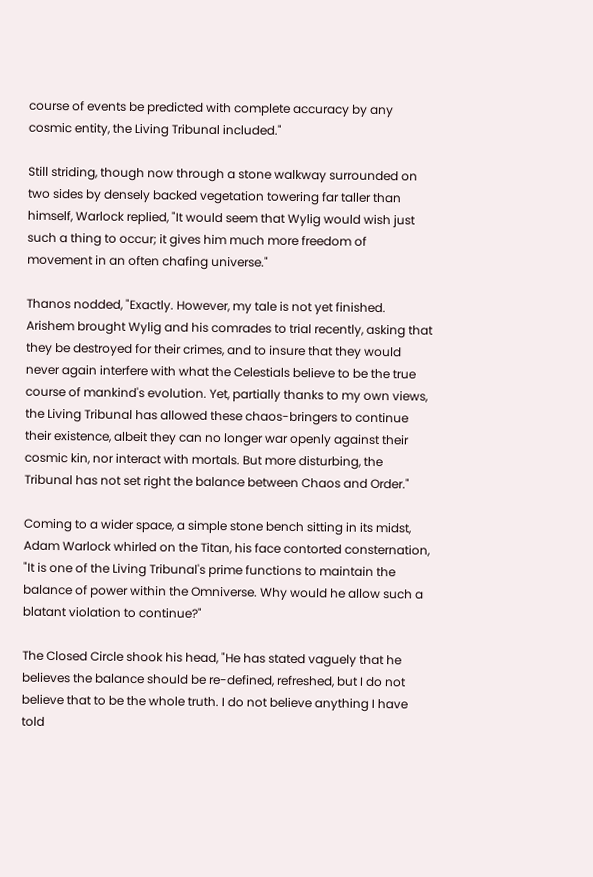course of events be predicted with complete accuracy by any cosmic entity, the Living Tribunal included."

Still striding, though now through a stone walkway surrounded on two sides by densely backed vegetation towering far taller than himself, Warlock replied, "It would seem that Wylig would wish just such a thing to occur; it gives him much more freedom of movement in an often chafing universe."

Thanos nodded, "Exactly. However, my tale is not yet finished. Arishem brought Wylig and his comrades to trial recently, asking that they be destroyed for their crimes, and to insure that they would never again interfere with what the Celestials believe to be the true course of mankind's evolution. Yet, partially thanks to my own views, the Living Tribunal has allowed these chaos-bringers to continue their existence, albeit they can no longer war openly against their cosmic kin, nor interact with mortals. But more disturbing, the Tribunal has not set right the balance between Chaos and Order."

Coming to a wider space, a simple stone bench sitting in its midst, Adam Warlock whirled on the Titan, his face contorted consternation, "It is one of the Living Tribunal's prime functions to maintain the balance of power within the Omniverse. Why would he allow such a blatant violation to continue?"

The Closed Circle shook his head, "He has stated vaguely that he believes the balance should be re-defined, refreshed, but I do not believe that to be the whole truth. I do not believe anything I have told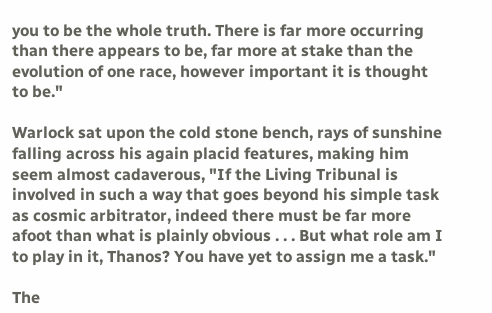you to be the whole truth. There is far more occurring than there appears to be, far more at stake than the evolution of one race, however important it is thought to be."

Warlock sat upon the cold stone bench, rays of sunshine falling across his again placid features, making him seem almost cadaverous, "If the Living Tribunal is involved in such a way that goes beyond his simple task as cosmic arbitrator, indeed there must be far more afoot than what is plainly obvious . . . But what role am I to play in it, Thanos? You have yet to assign me a task."

The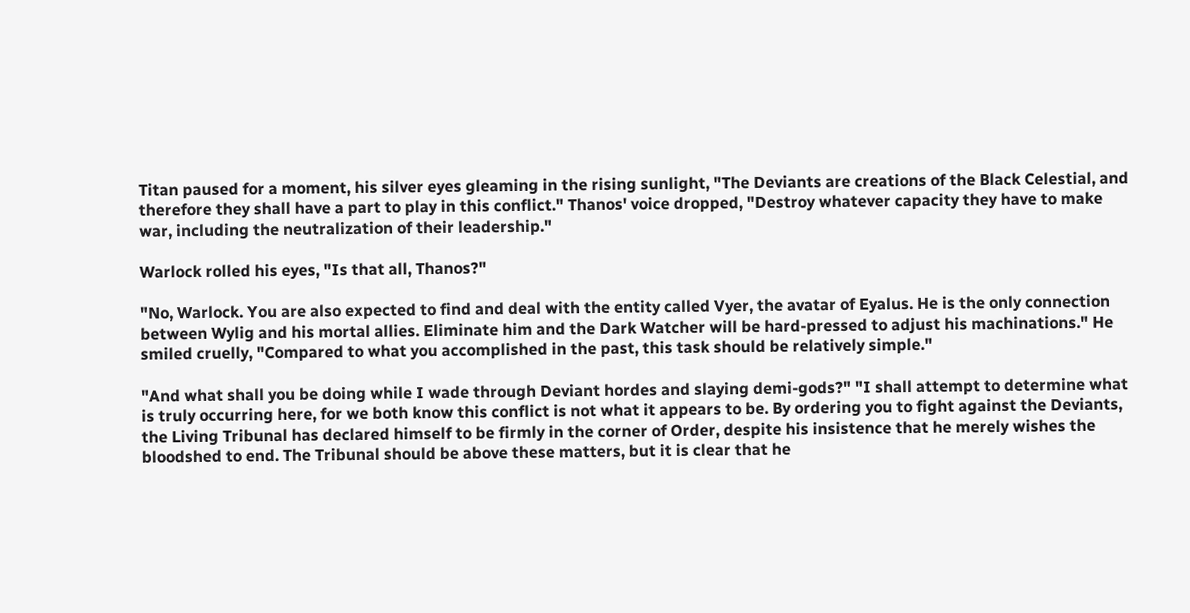Titan paused for a moment, his silver eyes gleaming in the rising sunlight, "The Deviants are creations of the Black Celestial, and therefore they shall have a part to play in this conflict." Thanos' voice dropped, "Destroy whatever capacity they have to make war, including the neutralization of their leadership."

Warlock rolled his eyes, "Is that all, Thanos?"

"No, Warlock. You are also expected to find and deal with the entity called Vyer, the avatar of Eyalus. He is the only connection between Wylig and his mortal allies. Eliminate him and the Dark Watcher will be hard-pressed to adjust his machinations." He smiled cruelly, "Compared to what you accomplished in the past, this task should be relatively simple."

"And what shall you be doing while I wade through Deviant hordes and slaying demi-gods?" "I shall attempt to determine what is truly occurring here, for we both know this conflict is not what it appears to be. By ordering you to fight against the Deviants, the Living Tribunal has declared himself to be firmly in the corner of Order, despite his insistence that he merely wishes the bloodshed to end. The Tribunal should be above these matters, but it is clear that he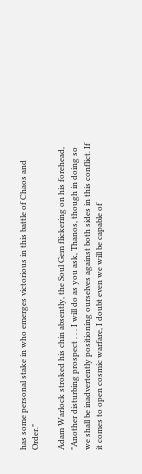has some personal stake in who emerges victorious in this battle of Chaos and Order."

Adam Warlock stroked his chin absently, the Soul Gem flickering on his forehead, "Another disturbing prospect . . . I will do as you ask, Thanos, though in doing so we shall be inadvertently positioning ourselves against both sides in this conflict. If it comes to open cosmic warfare, I doubt even we will be capable of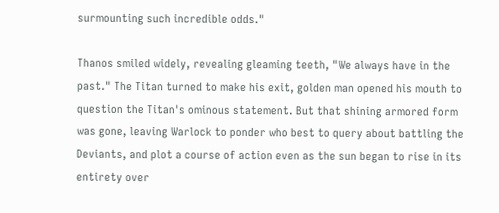surmounting such incredible odds."

Thanos smiled widely, revealing gleaming teeth, "We always have in the past." The Titan turned to make his exit, golden man opened his mouth to question the Titan's ominous statement. But that shining armored form was gone, leaving Warlock to ponder who best to query about battling the Deviants, and plot a course of action even as the sun began to rise in its entirety over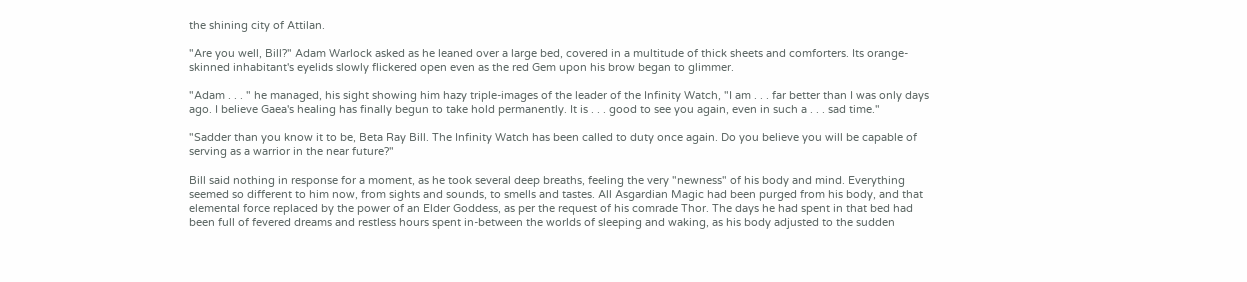the shining city of Attilan.

"Are you well, Bill?" Adam Warlock asked as he leaned over a large bed, covered in a multitude of thick sheets and comforters. Its orange-skinned inhabitant's eyelids slowly flickered open even as the red Gem upon his brow began to glimmer.

"Adam . . . " he managed, his sight showing him hazy triple-images of the leader of the Infinity Watch, "I am . . . far better than I was only days ago. I believe Gaea's healing has finally begun to take hold permanently. It is . . . good to see you again, even in such a . . . sad time."

"Sadder than you know it to be, Beta Ray Bill. The Infinity Watch has been called to duty once again. Do you believe you will be capable of serving as a warrior in the near future?"

Bill said nothing in response for a moment, as he took several deep breaths, feeling the very "newness" of his body and mind. Everything seemed so different to him now, from sights and sounds, to smells and tastes. All Asgardian Magic had been purged from his body, and that elemental force replaced by the power of an Elder Goddess, as per the request of his comrade Thor. The days he had spent in that bed had been full of fevered dreams and restless hours spent in-between the worlds of sleeping and waking, as his body adjusted to the sudden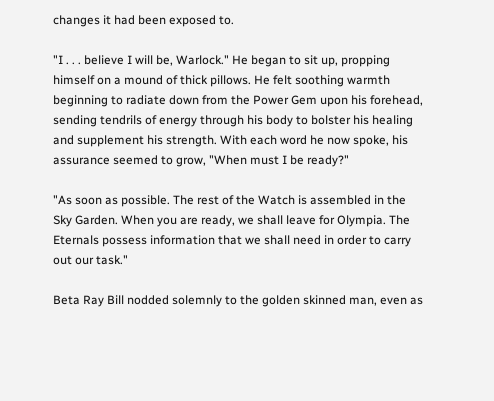changes it had been exposed to.

"I . . . believe I will be, Warlock." He began to sit up, propping himself on a mound of thick pillows. He felt soothing warmth beginning to radiate down from the Power Gem upon his forehead, sending tendrils of energy through his body to bolster his healing and supplement his strength. With each word he now spoke, his assurance seemed to grow, "When must I be ready?"

"As soon as possible. The rest of the Watch is assembled in the Sky Garden. When you are ready, we shall leave for Olympia. The Eternals possess information that we shall need in order to carry out our task."

Beta Ray Bill nodded solemnly to the golden skinned man, even as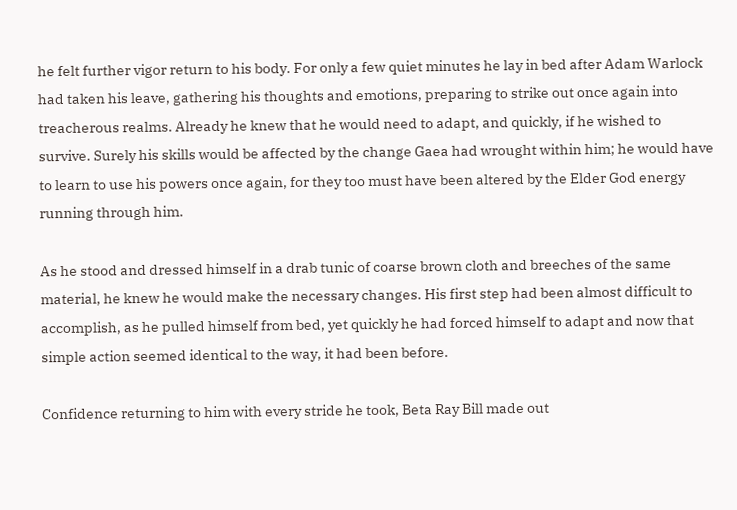he felt further vigor return to his body. For only a few quiet minutes he lay in bed after Adam Warlock had taken his leave, gathering his thoughts and emotions, preparing to strike out once again into treacherous realms. Already he knew that he would need to adapt, and quickly, if he wished to survive. Surely his skills would be affected by the change Gaea had wrought within him; he would have to learn to use his powers once again, for they too must have been altered by the Elder God energy running through him.

As he stood and dressed himself in a drab tunic of coarse brown cloth and breeches of the same material, he knew he would make the necessary changes. His first step had been almost difficult to accomplish, as he pulled himself from bed, yet quickly he had forced himself to adapt and now that simple action seemed identical to the way, it had been before.

Confidence returning to him with every stride he took, Beta Ray Bill made out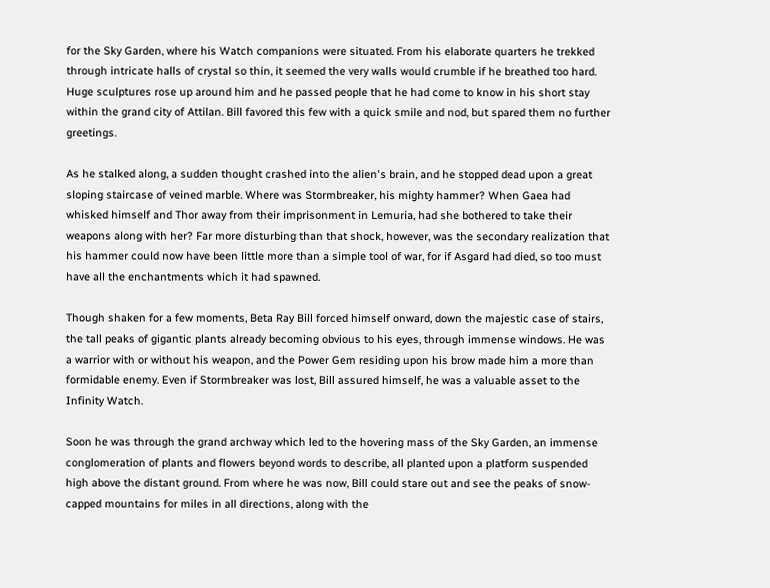for the Sky Garden, where his Watch companions were situated. From his elaborate quarters he trekked through intricate halls of crystal so thin, it seemed the very walls would crumble if he breathed too hard. Huge sculptures rose up around him and he passed people that he had come to know in his short stay within the grand city of Attilan. Bill favored this few with a quick smile and nod, but spared them no further greetings.

As he stalked along, a sudden thought crashed into the alien's brain, and he stopped dead upon a great sloping staircase of veined marble. Where was Stormbreaker, his mighty hammer? When Gaea had whisked himself and Thor away from their imprisonment in Lemuria, had she bothered to take their weapons along with her? Far more disturbing than that shock, however, was the secondary realization that his hammer could now have been little more than a simple tool of war, for if Asgard had died, so too must have all the enchantments which it had spawned.

Though shaken for a few moments, Beta Ray Bill forced himself onward, down the majestic case of stairs, the tall peaks of gigantic plants already becoming obvious to his eyes, through immense windows. He was a warrior with or without his weapon, and the Power Gem residing upon his brow made him a more than formidable enemy. Even if Stormbreaker was lost, Bill assured himself, he was a valuable asset to the Infinity Watch.

Soon he was through the grand archway which led to the hovering mass of the Sky Garden, an immense conglomeration of plants and flowers beyond words to describe, all planted upon a platform suspended high above the distant ground. From where he was now, Bill could stare out and see the peaks of snow-capped mountains for miles in all directions, along with the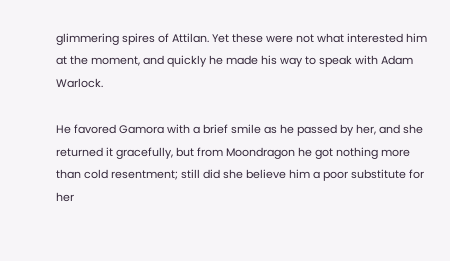glimmering spires of Attilan. Yet these were not what interested him at the moment, and quickly he made his way to speak with Adam Warlock.

He favored Gamora with a brief smile as he passed by her, and she returned it gracefully, but from Moondragon he got nothing more than cold resentment; still did she believe him a poor substitute for her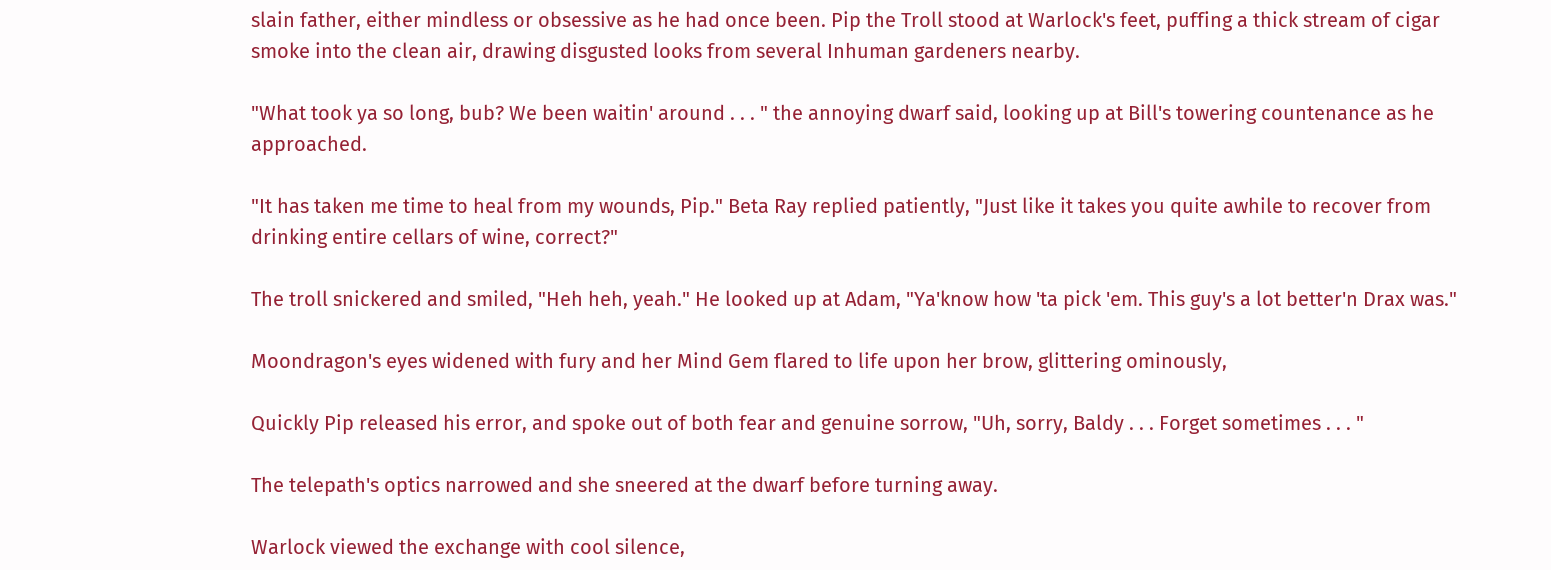slain father, either mindless or obsessive as he had once been. Pip the Troll stood at Warlock's feet, puffing a thick stream of cigar smoke into the clean air, drawing disgusted looks from several Inhuman gardeners nearby.

"What took ya so long, bub? We been waitin' around . . . " the annoying dwarf said, looking up at Bill's towering countenance as he approached.

"It has taken me time to heal from my wounds, Pip." Beta Ray replied patiently, "Just like it takes you quite awhile to recover from drinking entire cellars of wine, correct?"

The troll snickered and smiled, "Heh heh, yeah." He looked up at Adam, "Ya'know how 'ta pick 'em. This guy's a lot better'n Drax was."

Moondragon's eyes widened with fury and her Mind Gem flared to life upon her brow, glittering ominously,

Quickly Pip released his error, and spoke out of both fear and genuine sorrow, "Uh, sorry, Baldy . . . Forget sometimes . . . "

The telepath's optics narrowed and she sneered at the dwarf before turning away.

Warlock viewed the exchange with cool silence,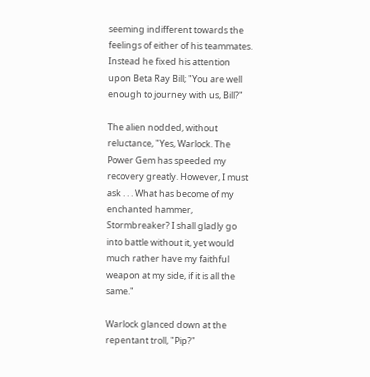seeming indifferent towards the feelings of either of his teammates. Instead he fixed his attention upon Beta Ray Bill; "You are well enough to journey with us, Bill?"

The alien nodded, without reluctance, "Yes, Warlock. The Power Gem has speeded my recovery greatly. However, I must ask . . . What has become of my enchanted hammer, Stormbreaker? I shall gladly go into battle without it, yet would much rather have my faithful weapon at my side, if it is all the same."

Warlock glanced down at the repentant troll, "Pip?"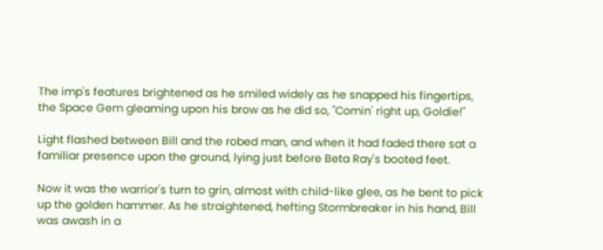The imp's features brightened as he smiled widely as he snapped his fingertips, the Space Gem gleaming upon his brow as he did so, "Comin' right up, Goldie!"

Light flashed between Bill and the robed man, and when it had faded there sat a familiar presence upon the ground, lying just before Beta Ray's booted feet.

Now it was the warrior's turn to grin, almost with child-like glee, as he bent to pick up the golden hammer. As he straightened, hefting Stormbreaker in his hand, Bill was awash in a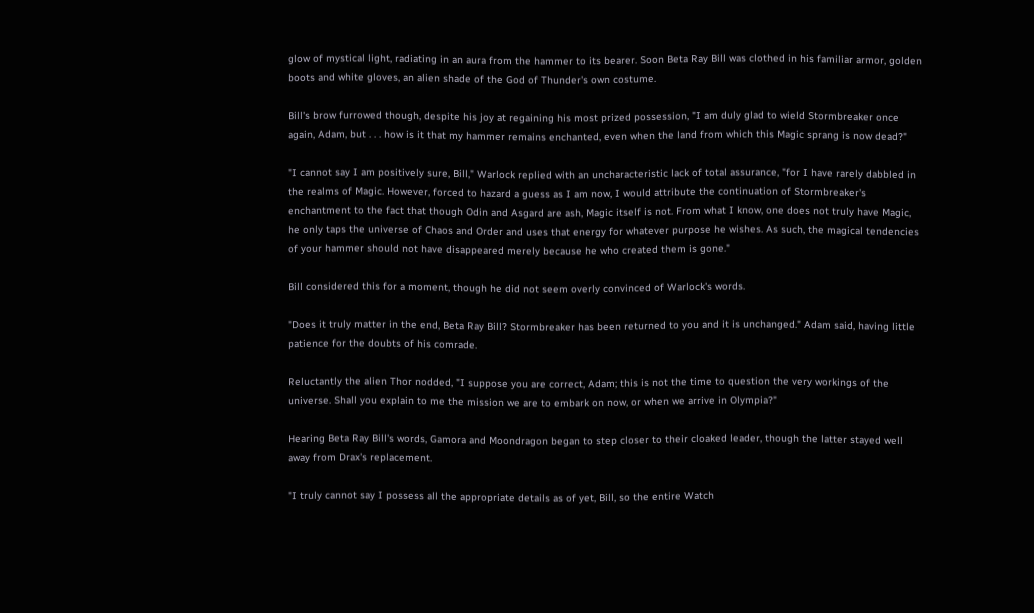glow of mystical light, radiating in an aura from the hammer to its bearer. Soon Beta Ray Bill was clothed in his familiar armor, golden boots and white gloves, an alien shade of the God of Thunder's own costume.

Bill's brow furrowed though, despite his joy at regaining his most prized possession, "I am duly glad to wield Stormbreaker once again, Adam, but . . . how is it that my hammer remains enchanted, even when the land from which this Magic sprang is now dead?"

"I cannot say I am positively sure, Bill," Warlock replied with an uncharacteristic lack of total assurance, "for I have rarely dabbled in the realms of Magic. However, forced to hazard a guess as I am now, I would attribute the continuation of Stormbreaker's enchantment to the fact that though Odin and Asgard are ash, Magic itself is not. From what I know, one does not truly have Magic, he only taps the universe of Chaos and Order and uses that energy for whatever purpose he wishes. As such, the magical tendencies of your hammer should not have disappeared merely because he who created them is gone."

Bill considered this for a moment, though he did not seem overly convinced of Warlock's words.

"Does it truly matter in the end, Beta Ray Bill? Stormbreaker has been returned to you and it is unchanged." Adam said, having little patience for the doubts of his comrade.

Reluctantly the alien Thor nodded, "I suppose you are correct, Adam; this is not the time to question the very workings of the universe. Shall you explain to me the mission we are to embark on now, or when we arrive in Olympia?"

Hearing Beta Ray Bill's words, Gamora and Moondragon began to step closer to their cloaked leader, though the latter stayed well away from Drax's replacement.

"I truly cannot say I possess all the appropriate details as of yet, Bill, so the entire Watch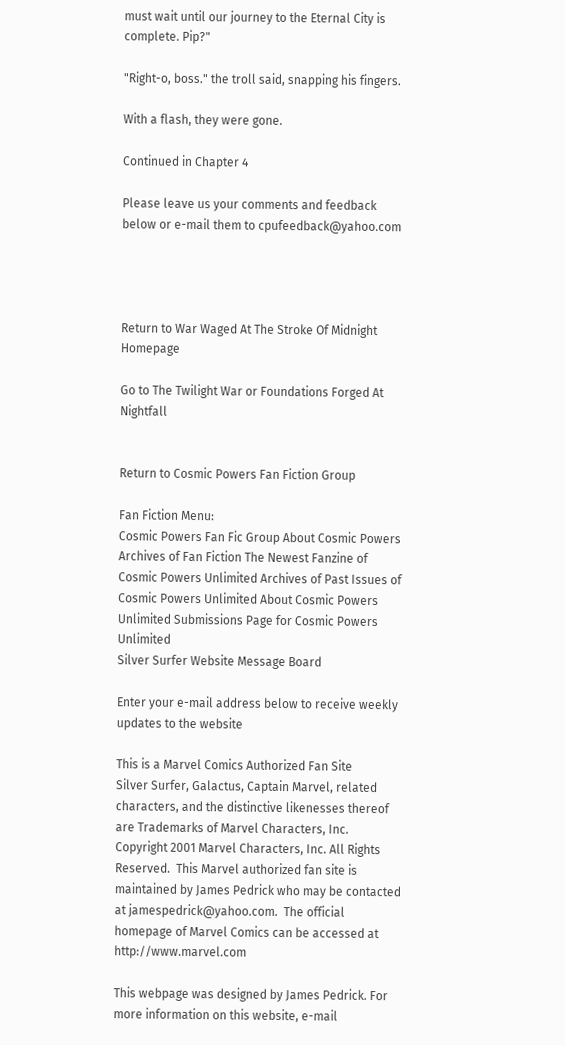must wait until our journey to the Eternal City is complete. Pip?"

"Right-o, boss." the troll said, snapping his fingers.

With a flash, they were gone.

Continued in Chapter 4

Please leave us your comments and feedback below or e-mail them to cpufeedback@yahoo.com




Return to War Waged At The Stroke Of Midnight Homepage

Go to The Twilight War or Foundations Forged At Nightfall


Return to Cosmic Powers Fan Fiction Group

Fan Fiction Menu:
Cosmic Powers Fan Fic Group About Cosmic Powers Archives of Fan Fiction The Newest Fanzine of Cosmic Powers Unlimited Archives of Past Issues of Cosmic Powers Unlimited About Cosmic Powers Unlimited Submissions Page for Cosmic Powers Unlimited
Silver Surfer Website Message Board

Enter your e-mail address below to receive weekly updates to the website

This is a Marvel Comics Authorized Fan Site
Silver Surfer, Galactus, Captain Marvel, related characters, and the distinctive likenesses thereof are Trademarks of Marvel Characters, Inc.  Copyright 2001 Marvel Characters, Inc. All Rights Reserved.  This Marvel authorized fan site is maintained by James Pedrick who may be contacted at jamespedrick@yahoo.com.  The official homepage of Marvel Comics can be accessed at http://www.marvel.com

This webpage was designed by James Pedrick. For more information on this website, e-mail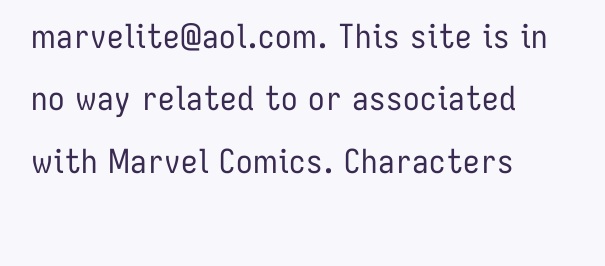marvelite@aol.com. This site is in no way related to or associated with Marvel Comics. Characters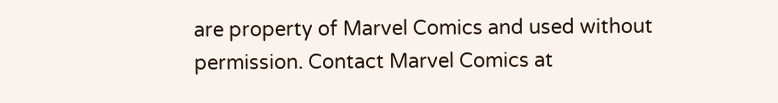are property of Marvel Comics and used without permission. Contact Marvel Comics at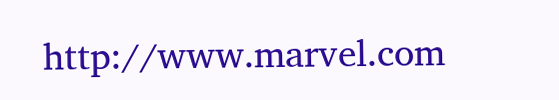http://www.marvel.com